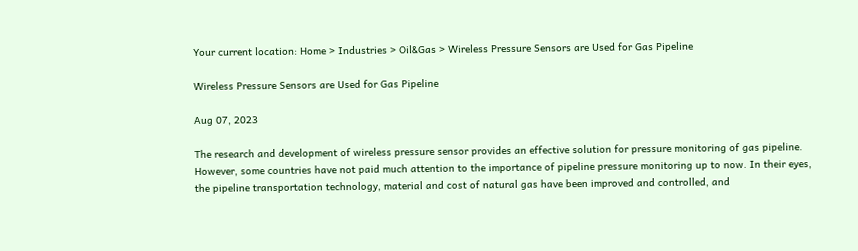Your current location: Home > Industries > Oil&Gas > Wireless Pressure Sensors are Used for Gas Pipeline

Wireless Pressure Sensors are Used for Gas Pipeline

Aug 07, 2023

The research and development of wireless pressure sensor provides an effective solution for pressure monitoring of gas pipeline. However, some countries have not paid much attention to the importance of pipeline pressure monitoring up to now. In their eyes, the pipeline transportation technology, material and cost of natural gas have been improved and controlled, and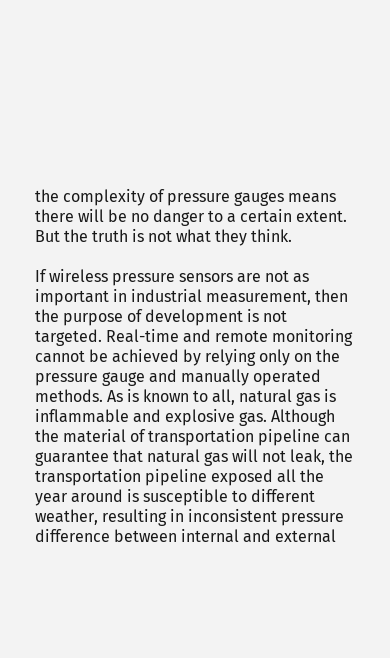the complexity of pressure gauges means there will be no danger to a certain extent. But the truth is not what they think.

If wireless pressure sensors are not as important in industrial measurement, then the purpose of development is not targeted. Real-time and remote monitoring cannot be achieved by relying only on the pressure gauge and manually operated methods. As is known to all, natural gas is inflammable and explosive gas. Although the material of transportation pipeline can guarantee that natural gas will not leak, the transportation pipeline exposed all the year around is susceptible to different weather, resulting in inconsistent pressure difference between internal and external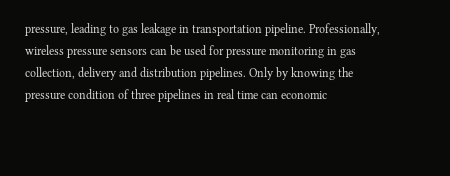pressure, leading to gas leakage in transportation pipeline. Professionally, wireless pressure sensors can be used for pressure monitoring in gas collection, delivery and distribution pipelines. Only by knowing the pressure condition of three pipelines in real time can economic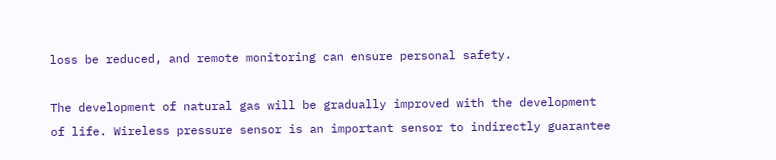loss be reduced, and remote monitoring can ensure personal safety.

The development of natural gas will be gradually improved with the development of life. Wireless pressure sensor is an important sensor to indirectly guarantee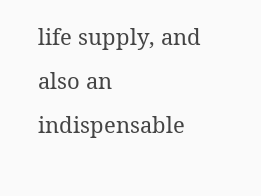life supply, and also an indispensable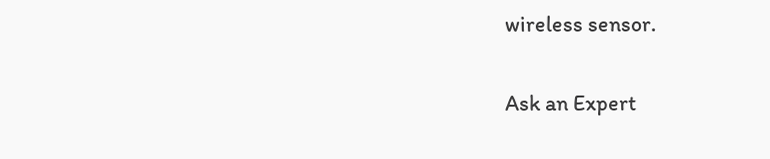wireless sensor.


Ask an Expert